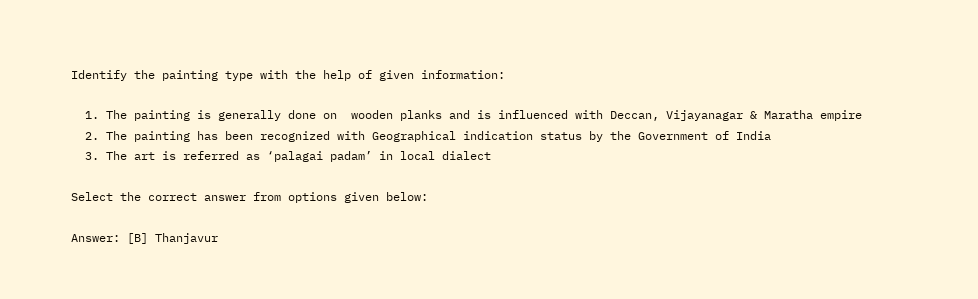Identify the painting type with the help of given information:

  1. The painting is generally done on  wooden planks and is influenced with Deccan, Vijayanagar & Maratha empire
  2. The painting has been recognized with Geographical indication status by the Government of India
  3. The art is referred as ‘palagai padam’ in local dialect

Select the correct answer from options given below:

Answer: [B] Thanjavur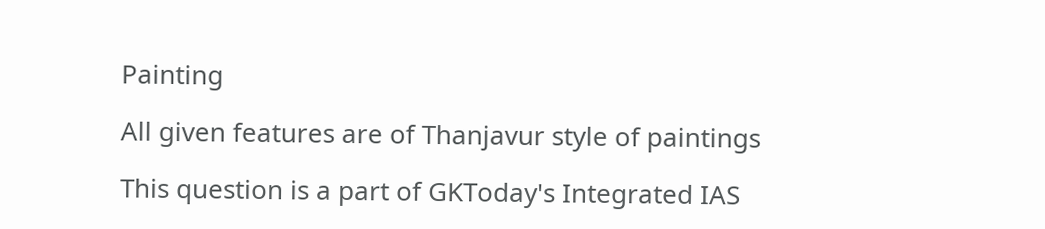Painting

All given features are of Thanjavur style of paintings

This question is a part of GKToday's Integrated IAS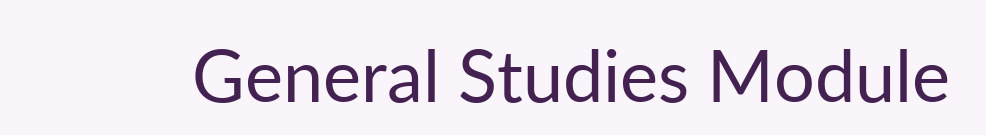General Studies Module